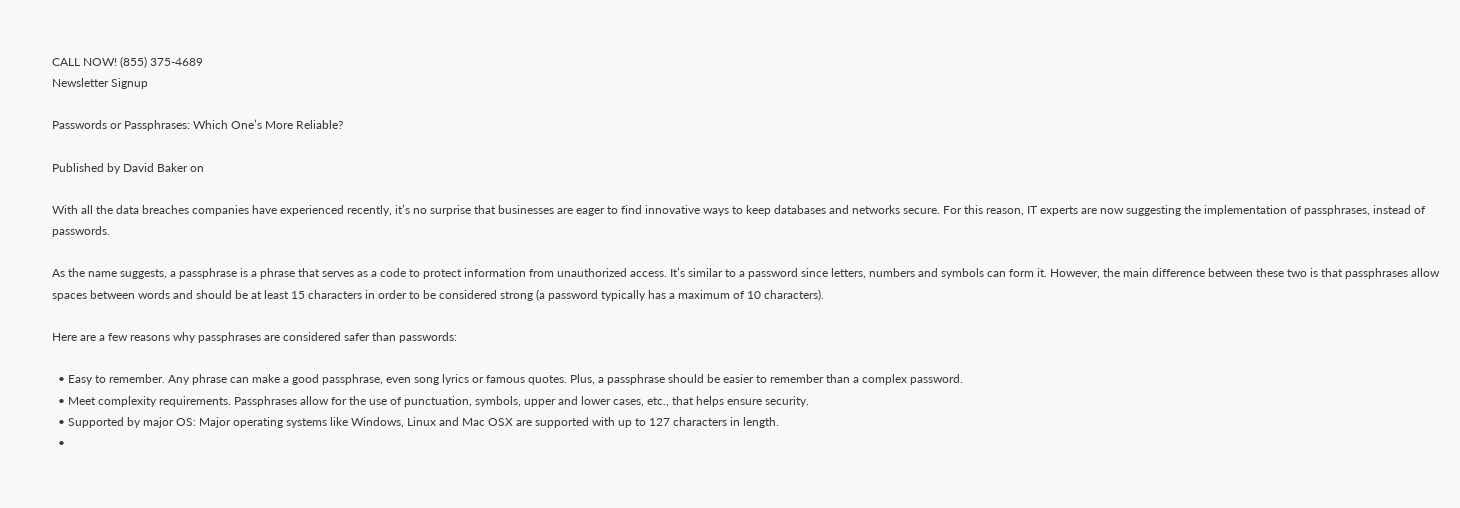CALL NOW! (855) 375-4689
Newsletter Signup

Passwords or Passphrases: Which One’s More Reliable?

Published by David Baker on

With all the data breaches companies have experienced recently, it’s no surprise that businesses are eager to find innovative ways to keep databases and networks secure. For this reason, IT experts are now suggesting the implementation of passphrases, instead of passwords.

As the name suggests, a passphrase is a phrase that serves as a code to protect information from unauthorized access. It’s similar to a password since letters, numbers and symbols can form it. However, the main difference between these two is that passphrases allow spaces between words and should be at least 15 characters in order to be considered strong (a password typically has a maximum of 10 characters).

Here are a few reasons why passphrases are considered safer than passwords:

  • Easy to remember. Any phrase can make a good passphrase, even song lyrics or famous quotes. Plus, a passphrase should be easier to remember than a complex password.
  • Meet complexity requirements. Passphrases allow for the use of punctuation, symbols, upper and lower cases, etc., that helps ensure security.
  • Supported by major OS: Major operating systems like Windows, Linux and Mac OSX are supported with up to 127 characters in length.
  •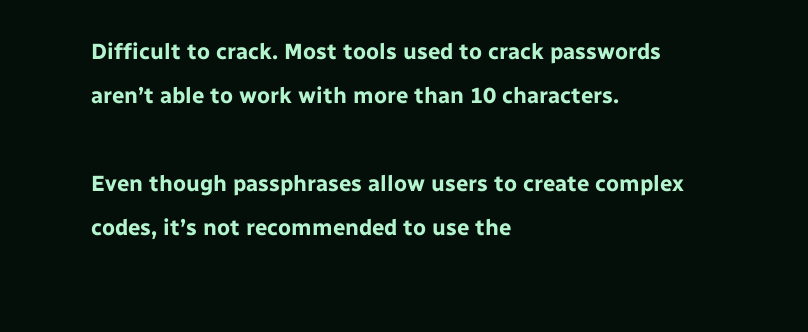Difficult to crack. Most tools used to crack passwords aren’t able to work with more than 10 characters.

Even though passphrases allow users to create complex codes, it’s not recommended to use the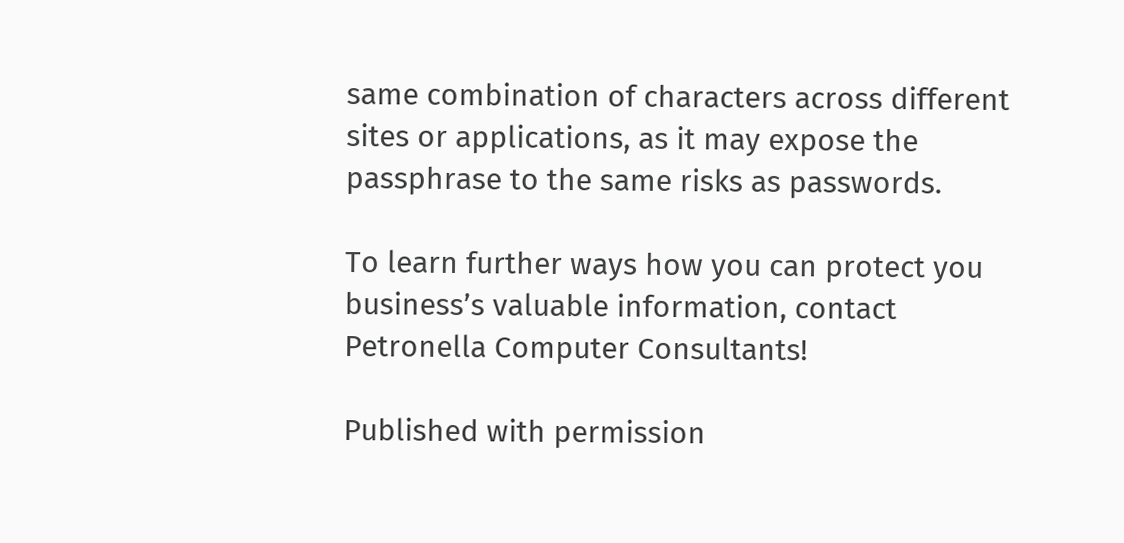same combination of characters across different sites or applications, as it may expose the passphrase to the same risks as passwords.

To learn further ways how you can protect you business’s valuable information, contact Petronella Computer Consultants!

Published with permission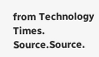from Technology Times. Source.Source.